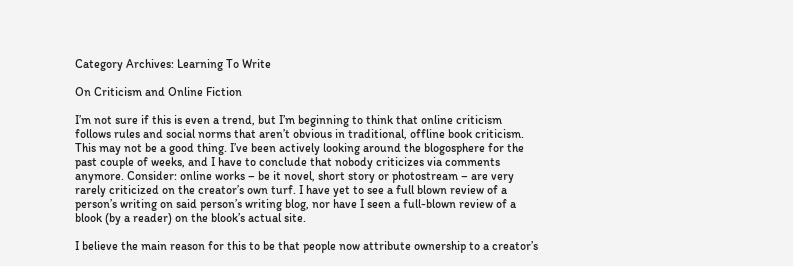Category Archives: Learning To Write

On Criticism and Online Fiction

I’m not sure if this is even a trend, but I’m beginning to think that online criticism follows rules and social norms that aren’t obvious in traditional, offline book criticism. This may not be a good thing. I’ve been actively looking around the blogosphere for the past couple of weeks, and I have to conclude that nobody criticizes via comments anymore. Consider: online works – be it novel, short story or photostream – are very rarely criticized on the creator’s own turf. I have yet to see a full blown review of a person’s writing on said person’s writing blog, nor have I seen a full-blown review of a blook (by a reader) on the blook’s actual site.

I believe the main reason for this to be that people now attribute ownership to a creator’s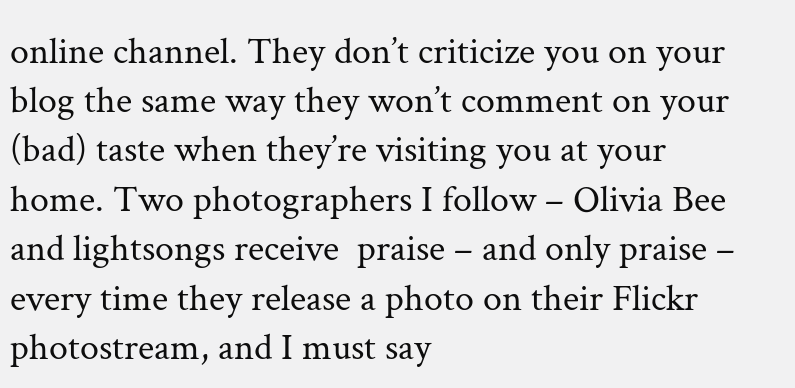online channel. They don’t criticize you on your blog the same way they won’t comment on your (bad) taste when they’re visiting you at your home. Two photographers I follow – Olivia Bee and lightsongs receive  praise – and only praise – every time they release a photo on their Flickr photostream, and I must say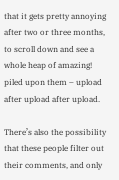that it gets pretty annoying after two or three months, to scroll down and see a whole heap of amazing! piled upon them – upload after upload after upload.

There’s also the possibility that these people filter out their comments, and only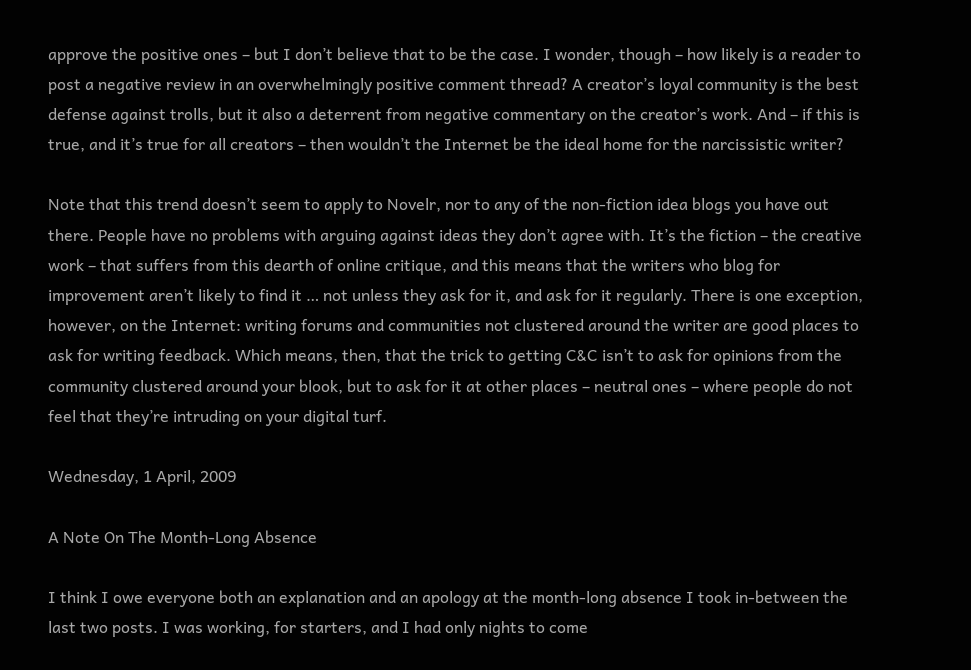approve the positive ones – but I don’t believe that to be the case. I wonder, though – how likely is a reader to post a negative review in an overwhelmingly positive comment thread? A creator’s loyal community is the best defense against trolls, but it also a deterrent from negative commentary on the creator’s work. And – if this is true, and it’s true for all creators – then wouldn’t the Internet be the ideal home for the narcissistic writer?

Note that this trend doesn’t seem to apply to Novelr, nor to any of the non-fiction idea blogs you have out there. People have no problems with arguing against ideas they don’t agree with. It’s the fiction – the creative work – that suffers from this dearth of online critique, and this means that the writers who blog for improvement aren’t likely to find it … not unless they ask for it, and ask for it regularly. There is one exception, however, on the Internet: writing forums and communities not clustered around the writer are good places to ask for writing feedback. Which means, then, that the trick to getting C&C isn’t to ask for opinions from the community clustered around your blook, but to ask for it at other places – neutral ones – where people do not feel that they’re intruding on your digital turf.

Wednesday, 1 April, 2009

A Note On The Month-Long Absence

I think I owe everyone both an explanation and an apology at the month-long absence I took in-between the last two posts. I was working, for starters, and I had only nights to come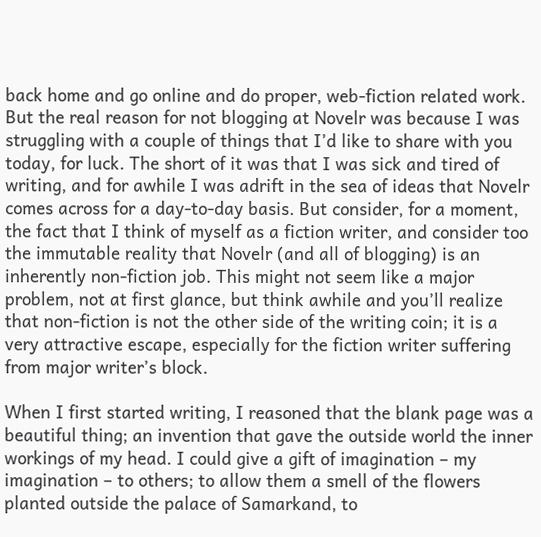back home and go online and do proper, web-fiction related work. But the real reason for not blogging at Novelr was because I was struggling with a couple of things that I’d like to share with you today, for luck. The short of it was that I was sick and tired of writing, and for awhile I was adrift in the sea of ideas that Novelr comes across for a day-to-day basis. But consider, for a moment, the fact that I think of myself as a fiction writer, and consider too the immutable reality that Novelr (and all of blogging) is an inherently non-fiction job. This might not seem like a major problem, not at first glance, but think awhile and you’ll realize that non-fiction is not the other side of the writing coin; it is a very attractive escape, especially for the fiction writer suffering from major writer’s block.

When I first started writing, I reasoned that the blank page was a beautiful thing; an invention that gave the outside world the inner workings of my head. I could give a gift of imagination – my imagination – to others; to allow them a smell of the flowers planted outside the palace of Samarkand, to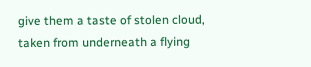give them a taste of stolen cloud, taken from underneath a flying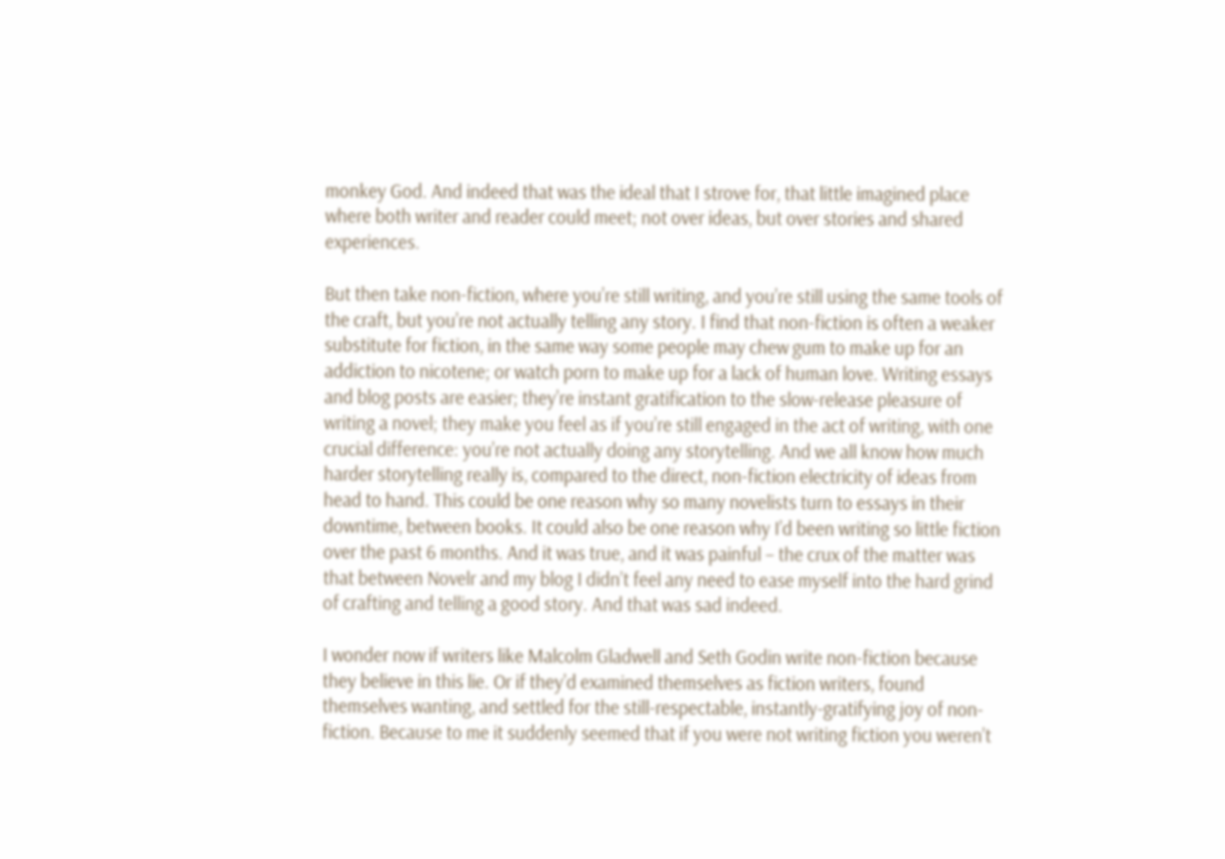monkey God. And indeed that was the ideal that I strove for, that little imagined place where both writer and reader could meet; not over ideas, but over stories and shared experiences.

But then take non-fiction, where you’re still writing, and you’re still using the same tools of the craft, but you’re not actually telling any story. I find that non-fiction is often a weaker substitute for fiction, in the same way some people may chew gum to make up for an addiction to nicotene; or watch porn to make up for a lack of human love. Writing essays and blog posts are easier; they’re instant gratification to the slow-release pleasure of writing a novel; they make you feel as if you’re still engaged in the act of writing, with one crucial difference: you’re not actually doing any storytelling. And we all know how much harder storytelling really is, compared to the direct, non-fiction electricity of ideas from head to hand. This could be one reason why so many novelists turn to essays in their downtime, between books. It could also be one reason why I’d been writing so little fiction over the past 6 months. And it was true, and it was painful – the crux of the matter was that between Novelr and my blog I didn’t feel any need to ease myself into the hard grind of crafting and telling a good story. And that was sad indeed.

I wonder now if writers like Malcolm Gladwell and Seth Godin write non-fiction because they believe in this lie. Or if they’d examined themselves as fiction writers, found themselves wanting, and settled for the still-respectable, instantly-gratifying joy of non-fiction. Because to me it suddenly seemed that if you were not writing fiction you weren’t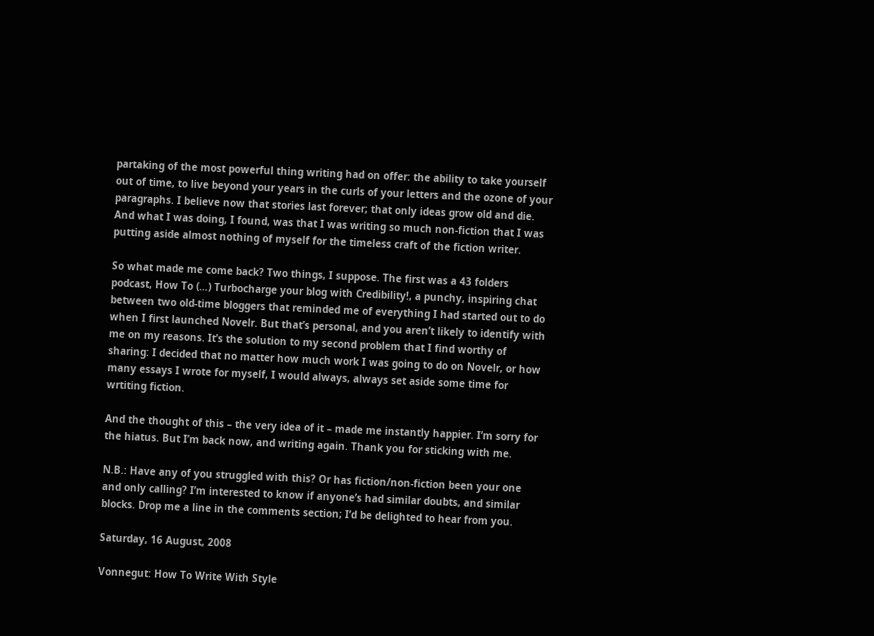partaking of the most powerful thing writing had on offer: the ability to take yourself out of time, to live beyond your years in the curls of your letters and the ozone of your paragraphs. I believe now that stories last forever; that only ideas grow old and die. And what I was doing, I found, was that I was writing so much non-fiction that I was putting aside almost nothing of myself for the timeless craft of the fiction writer.

So what made me come back? Two things, I suppose. The first was a 43 folders podcast, How To (…) Turbocharge your blog with Credibility!, a punchy, inspiring chat between two old-time bloggers that reminded me of everything I had started out to do when I first launched Novelr. But that’s personal, and you aren’t likely to identify with me on my reasons. It’s the solution to my second problem that I find worthy of sharing: I decided that no matter how much work I was going to do on Novelr, or how many essays I wrote for myself, I would always, always set aside some time for wrtiting fiction.

And the thought of this – the very idea of it – made me instantly happier. I’m sorry for the hiatus. But I’m back now, and writing again. Thank you for sticking with me.

N.B.: Have any of you struggled with this? Or has fiction/non-fiction been your one and only calling? I’m interested to know if anyone’s had similar doubts, and similar blocks. Drop me a line in the comments section; I’d be delighted to hear from you.

Saturday, 16 August, 2008

Vonnegut: How To Write With Style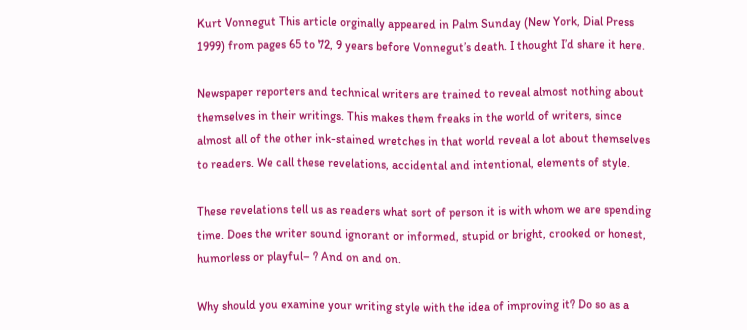Kurt Vonnegut This article orginally appeared in Palm Sunday (New York, Dial Press 1999) from pages 65 to 72, 9 years before Vonnegut’s death. I thought I’d share it here.

Newspaper reporters and technical writers are trained to reveal almost nothing about themselves in their writings. This makes them freaks in the world of writers, since almost all of the other ink-stained wretches in that world reveal a lot about themselves to readers. We call these revelations, accidental and intentional, elements of style.

These revelations tell us as readers what sort of person it is with whom we are spending time. Does the writer sound ignorant or informed, stupid or bright, crooked or honest, humorless or playful– ? And on and on.

Why should you examine your writing style with the idea of improving it? Do so as a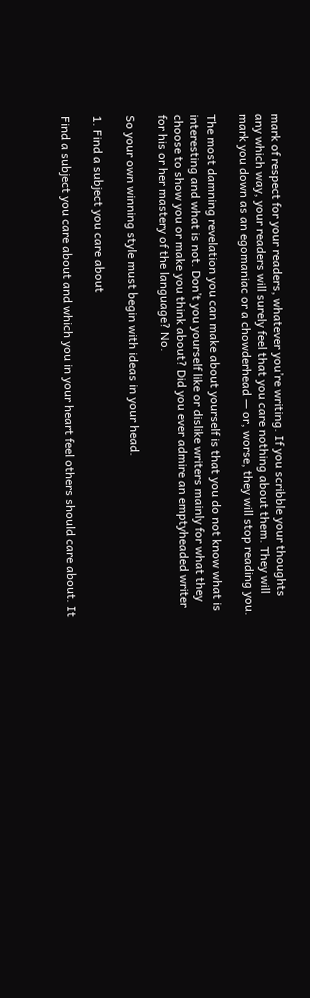mark of respect for your readers, whatever you’re writing. If you scribble your thoughts any which way, your readers will surely feel that you care nothing about them. They will mark you down as an egomaniac or a chowderhead — or, worse, they will stop reading you.

The most damning revelation you can make about yourself is that you do not know what is interesting and what is not. Don’t you yourself like or dislike writers mainly for what they choose to show you or make you think about? Did you ever admire an emptyheaded writer for his or her mastery of the language? No.

So your own winning style must begin with ideas in your head.

1. Find a subject you care about

Find a subject you care about and which you in your heart feel others should care about. It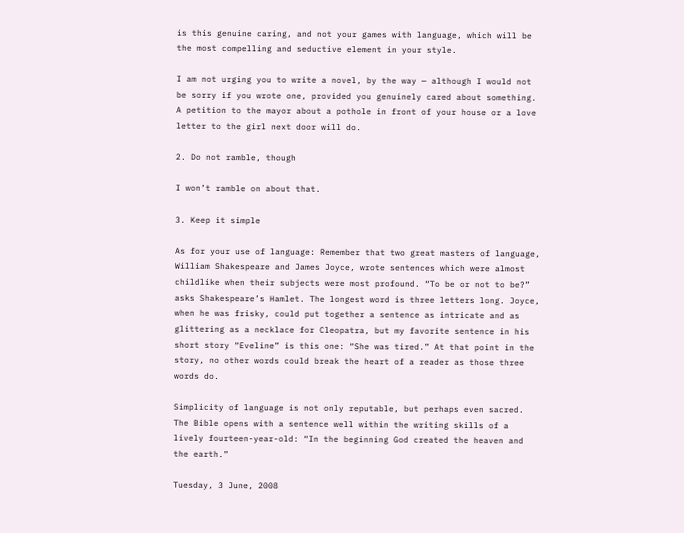is this genuine caring, and not your games with language, which will be the most compelling and seductive element in your style.

I am not urging you to write a novel, by the way — although I would not be sorry if you wrote one, provided you genuinely cared about something. A petition to the mayor about a pothole in front of your house or a love letter to the girl next door will do.

2. Do not ramble, though

I won’t ramble on about that.

3. Keep it simple

As for your use of language: Remember that two great masters of language, William Shakespeare and James Joyce, wrote sentences which were almost childlike when their subjects were most profound. “To be or not to be?” asks Shakespeare’s Hamlet. The longest word is three letters long. Joyce, when he was frisky, could put together a sentence as intricate and as glittering as a necklace for Cleopatra, but my favorite sentence in his short story “Eveline” is this one: “She was tired.” At that point in the story, no other words could break the heart of a reader as those three words do.

Simplicity of language is not only reputable, but perhaps even sacred. The Bible opens with a sentence well within the writing skills of a lively fourteen-year-old: “In the beginning God created the heaven and the earth.”

Tuesday, 3 June, 2008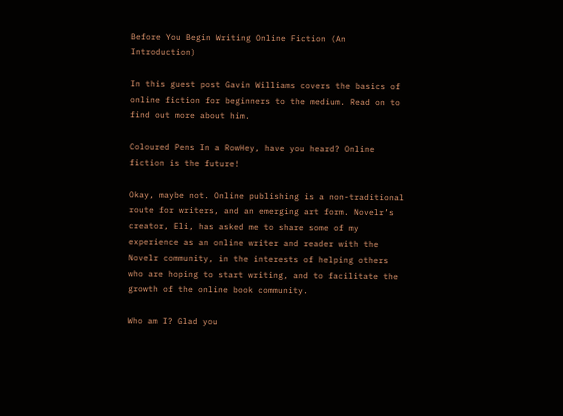Before You Begin Writing Online Fiction (An Introduction)

In this guest post Gavin Williams covers the basics of online fiction for beginners to the medium. Read on to find out more about him.

Coloured Pens In a RowHey, have you heard? Online fiction is the future!

Okay, maybe not. Online publishing is a non-traditional route for writers, and an emerging art form. Novelr’s creator, Eli, has asked me to share some of my experience as an online writer and reader with the Novelr community, in the interests of helping others who are hoping to start writing, and to facilitate the growth of the online book community.

Who am I? Glad you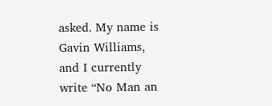asked. My name is Gavin Williams, and I currently write “No Man an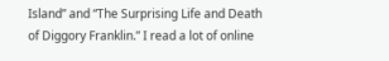Island” and “The Surprising Life and Death of Diggory Franklin.” I read a lot of online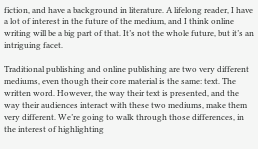fiction, and have a background in literature. A lifelong reader, I have a lot of interest in the future of the medium, and I think online writing will be a big part of that. It’s not the whole future, but it’s an intriguing facet.

Traditional publishing and online publishing are two very different mediums, even though their core material is the same: text. The written word. However, the way their text is presented, and the way their audiences interact with these two mediums, make them very different. We’re going to walk through those differences, in the interest of highlighting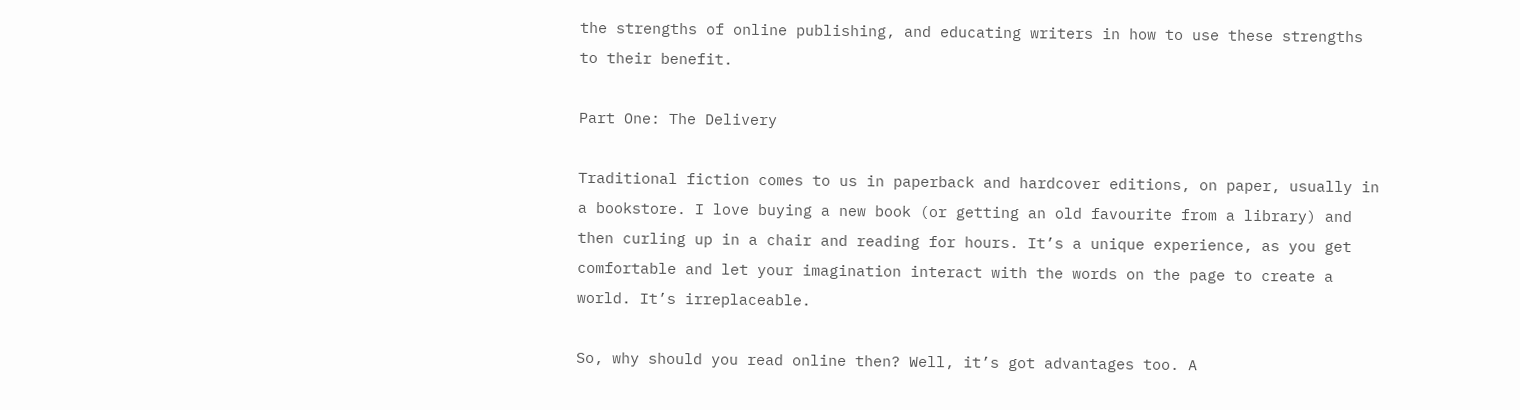the strengths of online publishing, and educating writers in how to use these strengths to their benefit.

Part One: The Delivery

Traditional fiction comes to us in paperback and hardcover editions, on paper, usually in a bookstore. I love buying a new book (or getting an old favourite from a library) and then curling up in a chair and reading for hours. It’s a unique experience, as you get comfortable and let your imagination interact with the words on the page to create a world. It’s irreplaceable.

So, why should you read online then? Well, it’s got advantages too. A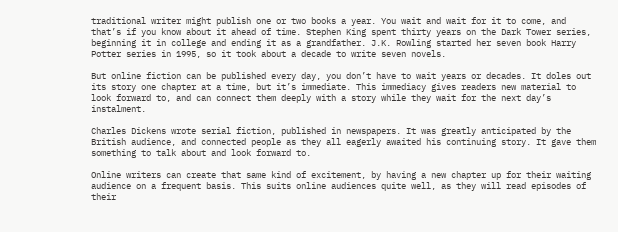traditional writer might publish one or two books a year. You wait and wait for it to come, and that’s if you know about it ahead of time. Stephen King spent thirty years on the Dark Tower series, beginning it in college and ending it as a grandfather. J.K. Rowling started her seven book Harry Potter series in 1995, so it took about a decade to write seven novels.

But online fiction can be published every day, you don’t have to wait years or decades. It doles out its story one chapter at a time, but it’s immediate. This immediacy gives readers new material to look forward to, and can connect them deeply with a story while they wait for the next day’s instalment.

Charles Dickens wrote serial fiction, published in newspapers. It was greatly anticipated by the British audience, and connected people as they all eagerly awaited his continuing story. It gave them something to talk about and look forward to.

Online writers can create that same kind of excitement, by having a new chapter up for their waiting audience on a frequent basis. This suits online audiences quite well, as they will read episodes of their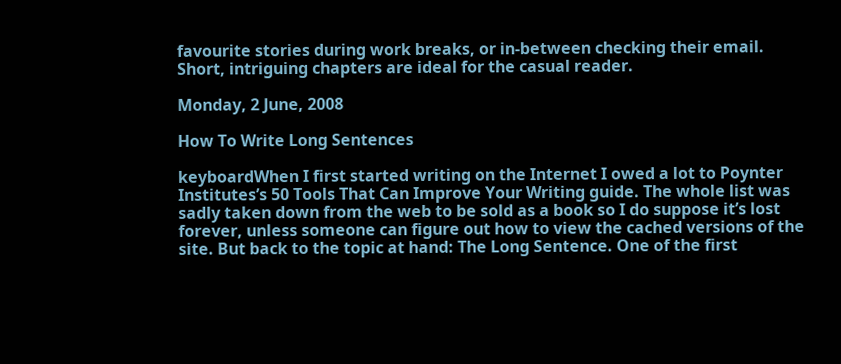favourite stories during work breaks, or in-between checking their email. Short, intriguing chapters are ideal for the casual reader.

Monday, 2 June, 2008

How To Write Long Sentences

keyboardWhen I first started writing on the Internet I owed a lot to Poynter Institutes’s 50 Tools That Can Improve Your Writing guide. The whole list was sadly taken down from the web to be sold as a book so I do suppose it’s lost forever, unless someone can figure out how to view the cached versions of the site. But back to the topic at hand: The Long Sentence. One of the first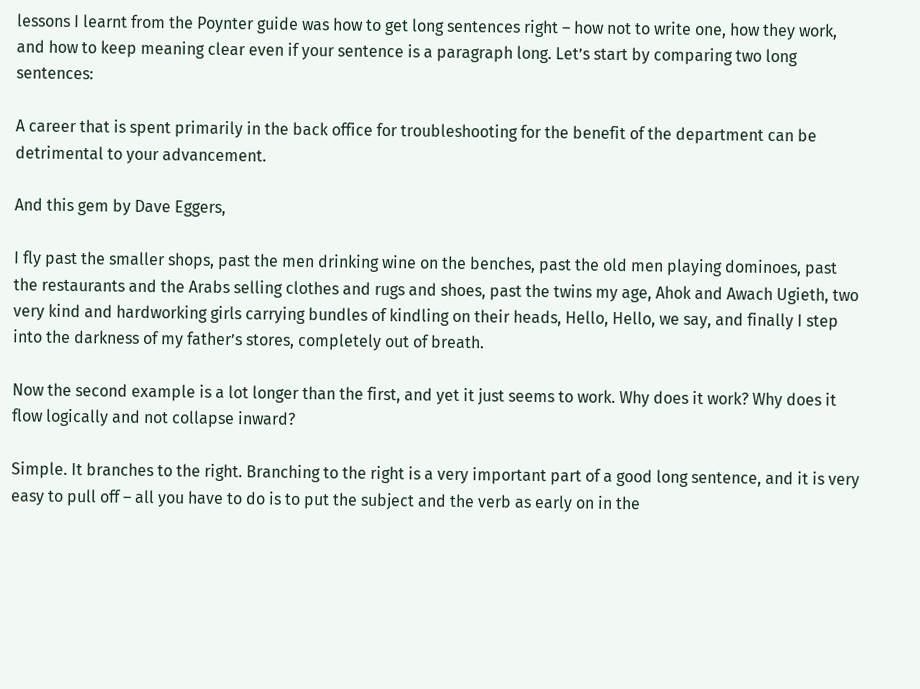lessons I learnt from the Poynter guide was how to get long sentences right – how not to write one, how they work, and how to keep meaning clear even if your sentence is a paragraph long. Let’s start by comparing two long sentences:

A career that is spent primarily in the back office for troubleshooting for the benefit of the department can be detrimental to your advancement.

And this gem by Dave Eggers,

I fly past the smaller shops, past the men drinking wine on the benches, past the old men playing dominoes, past the restaurants and the Arabs selling clothes and rugs and shoes, past the twins my age, Ahok and Awach Ugieth, two very kind and hardworking girls carrying bundles of kindling on their heads, Hello, Hello, we say, and finally I step into the darkness of my father’s stores, completely out of breath.

Now the second example is a lot longer than the first, and yet it just seems to work. Why does it work? Why does it flow logically and not collapse inward?

Simple. It branches to the right. Branching to the right is a very important part of a good long sentence, and it is very easy to pull off – all you have to do is to put the subject and the verb as early on in the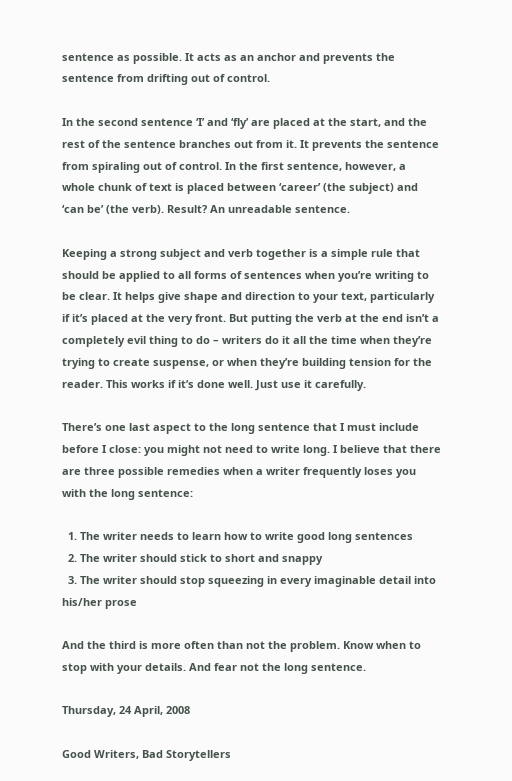sentence as possible. It acts as an anchor and prevents the sentence from drifting out of control.

In the second sentence ‘I’ and ‘fly’ are placed at the start, and the rest of the sentence branches out from it. It prevents the sentence from spiraling out of control. In the first sentence, however, a whole chunk of text is placed between ‘career’ (the subject) and ‘can be’ (the verb). Result? An unreadable sentence.

Keeping a strong subject and verb together is a simple rule that should be applied to all forms of sentences when you’re writing to be clear. It helps give shape and direction to your text, particularly if it’s placed at the very front. But putting the verb at the end isn’t a completely evil thing to do – writers do it all the time when they’re trying to create suspense, or when they’re building tension for the reader. This works if it’s done well. Just use it carefully.

There’s one last aspect to the long sentence that I must include before I close: you might not need to write long. I believe that there are three possible remedies when a writer frequently loses you with the long sentence:

  1. The writer needs to learn how to write good long sentences
  2. The writer should stick to short and snappy
  3. The writer should stop squeezing in every imaginable detail into his/her prose

And the third is more often than not the problem. Know when to stop with your details. And fear not the long sentence.

Thursday, 24 April, 2008

Good Writers, Bad Storytellers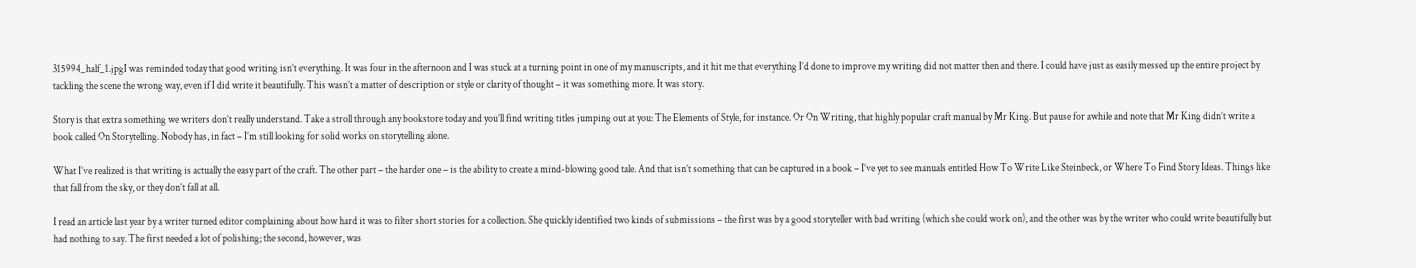315994_half_1.jpgI was reminded today that good writing isn’t everything. It was four in the afternoon and I was stuck at a turning point in one of my manuscripts, and it hit me that everything I’d done to improve my writing did not matter then and there. I could have just as easily messed up the entire project by tackling the scene the wrong way, even if I did write it beautifully. This wasn’t a matter of description or style or clarity of thought – it was something more. It was story.

Story is that extra something we writers don’t really understand. Take a stroll through any bookstore today and you’ll find writing titles jumping out at you: The Elements of Style, for instance. Or On Writing, that highly popular craft manual by Mr King. But pause for awhile and note that Mr King didn’t write a book called On Storytelling. Nobody has, in fact – I’m still looking for solid works on storytelling alone.

What I’ve realized is that writing is actually the easy part of the craft. The other part – the harder one – is the ability to create a mind-blowing good tale. And that isn’t something that can be captured in a book – I’ve yet to see manuals entitled How To Write Like Steinbeck, or Where To Find Story Ideas. Things like that fall from the sky, or they don’t fall at all.

I read an article last year by a writer turned editor complaining about how hard it was to filter short stories for a collection. She quickly identified two kinds of submissions – the first was by a good storyteller with bad writing (which she could work on), and the other was by the writer who could write beautifully but had nothing to say. The first needed a lot of polishing; the second, however, was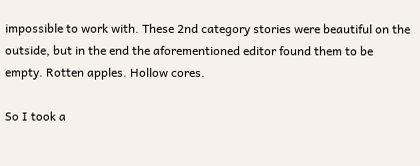impossible to work with. These 2nd category stories were beautiful on the outside, but in the end the aforementioned editor found them to be empty. Rotten apples. Hollow cores.

So I took a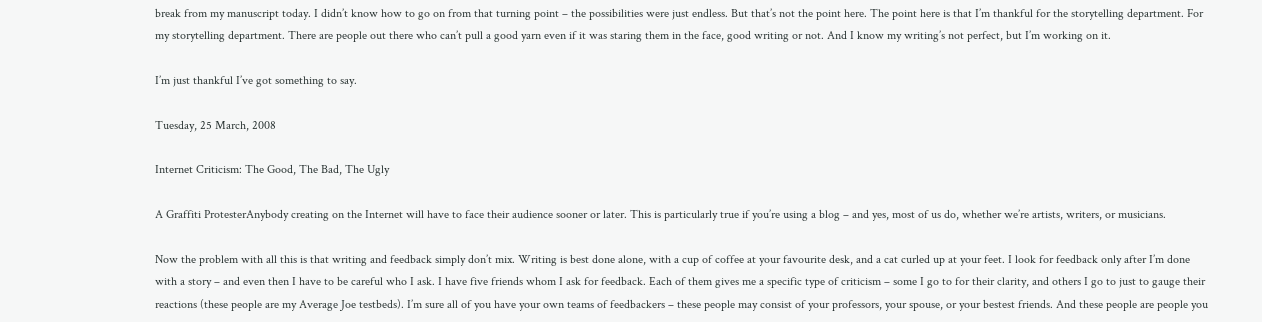break from my manuscript today. I didn’t know how to go on from that turning point – the possibilities were just endless. But that’s not the point here. The point here is that I’m thankful for the storytelling department. For my storytelling department. There are people out there who can’t pull a good yarn even if it was staring them in the face, good writing or not. And I know my writing’s not perfect, but I’m working on it.

I’m just thankful I’ve got something to say.

Tuesday, 25 March, 2008

Internet Criticism: The Good, The Bad, The Ugly

A Graffiti ProtesterAnybody creating on the Internet will have to face their audience sooner or later. This is particularly true if you’re using a blog – and yes, most of us do, whether we’re artists, writers, or musicians.

Now the problem with all this is that writing and feedback simply don’t mix. Writing is best done alone, with a cup of coffee at your favourite desk, and a cat curled up at your feet. I look for feedback only after I’m done with a story – and even then I have to be careful who I ask. I have five friends whom I ask for feedback. Each of them gives me a specific type of criticism – some I go to for their clarity, and others I go to just to gauge their reactions (these people are my Average Joe testbeds). I’m sure all of you have your own teams of feedbackers – these people may consist of your professors, your spouse, or your bestest friends. And these people are people you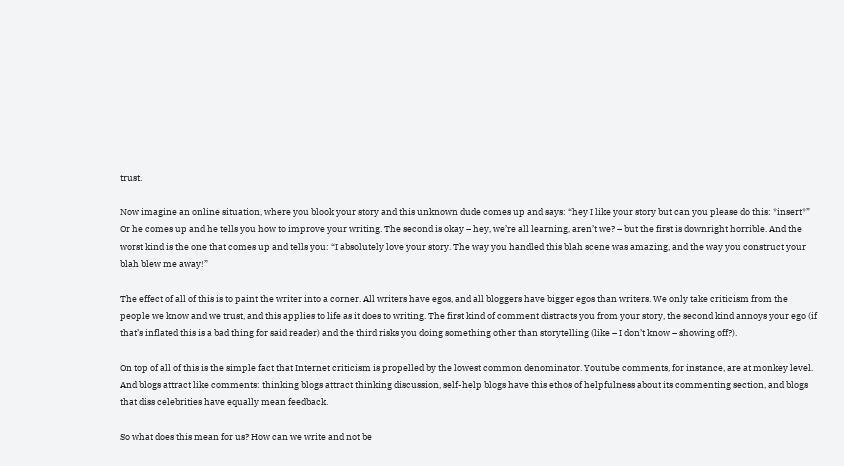trust.

Now imagine an online situation, where you blook your story and this unknown dude comes up and says: “hey I like your story but can you please do this: *insert*” Or he comes up and he tells you how to improve your writing. The second is okay – hey, we’re all learning, aren’t we? – but the first is downright horrible. And the worst kind is the one that comes up and tells you: “I absolutely love your story. The way you handled this blah scene was amazing, and the way you construct your blah blew me away!”

The effect of all of this is to paint the writer into a corner. All writers have egos, and all bloggers have bigger egos than writers. We only take criticism from the people we know and we trust, and this applies to life as it does to writing. The first kind of comment distracts you from your story, the second kind annoys your ego (if that’s inflated this is a bad thing for said reader) and the third risks you doing something other than storytelling (like – I don’t know – showing off?).

On top of all of this is the simple fact that Internet criticism is propelled by the lowest common denominator. Youtube comments, for instance, are at monkey level. And blogs attract like comments: thinking blogs attract thinking discussion, self-help blogs have this ethos of helpfulness about its commenting section, and blogs that diss celebrities have equally mean feedback.

So what does this mean for us? How can we write and not be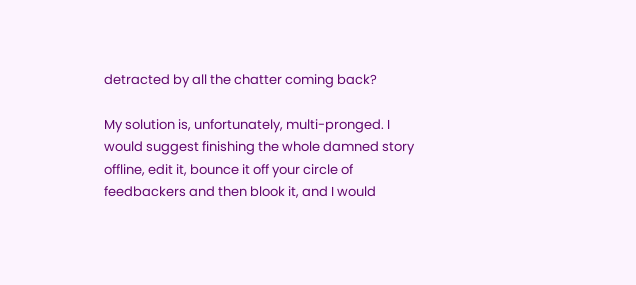detracted by all the chatter coming back?

My solution is, unfortunately, multi-pronged. I would suggest finishing the whole damned story offline, edit it, bounce it off your circle of feedbackers and then blook it, and I would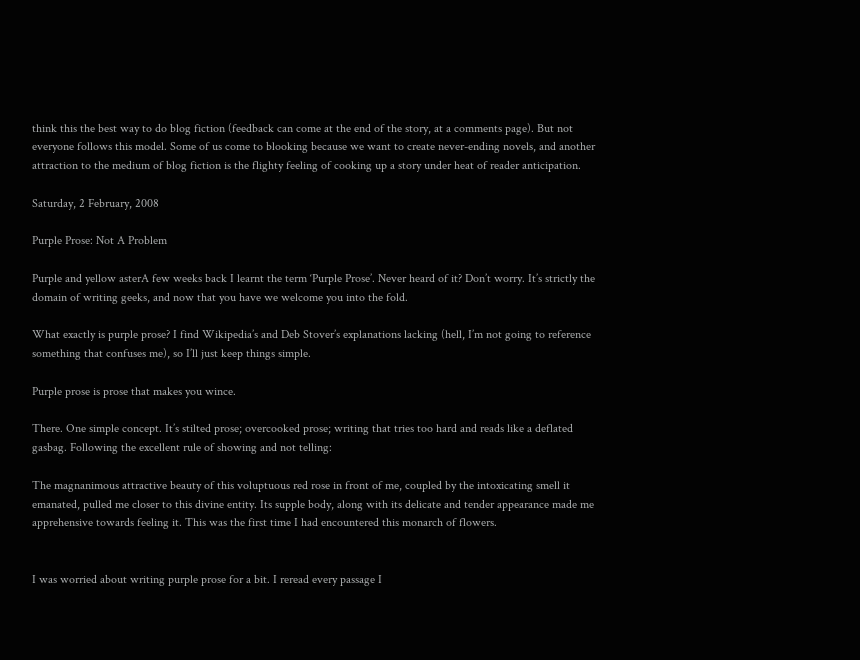think this the best way to do blog fiction (feedback can come at the end of the story, at a comments page). But not everyone follows this model. Some of us come to blooking because we want to create never-ending novels, and another attraction to the medium of blog fiction is the flighty feeling of cooking up a story under heat of reader anticipation.

Saturday, 2 February, 2008

Purple Prose: Not A Problem

Purple and yellow asterA few weeks back I learnt the term ‘Purple Prose’. Never heard of it? Don’t worry. It’s strictly the domain of writing geeks, and now that you have we welcome you into the fold.

What exactly is purple prose? I find Wikipedia’s and Deb Stover’s explanations lacking (hell, I’m not going to reference something that confuses me), so I’ll just keep things simple.

Purple prose is prose that makes you wince.

There. One simple concept. It’s stilted prose; overcooked prose; writing that tries too hard and reads like a deflated gasbag. Following the excellent rule of showing and not telling:

The magnanimous attractive beauty of this voluptuous red rose in front of me, coupled by the intoxicating smell it emanated, pulled me closer to this divine entity. Its supple body, along with its delicate and tender appearance made me apprehensive towards feeling it. This was the first time I had encountered this monarch of flowers.


I was worried about writing purple prose for a bit. I reread every passage I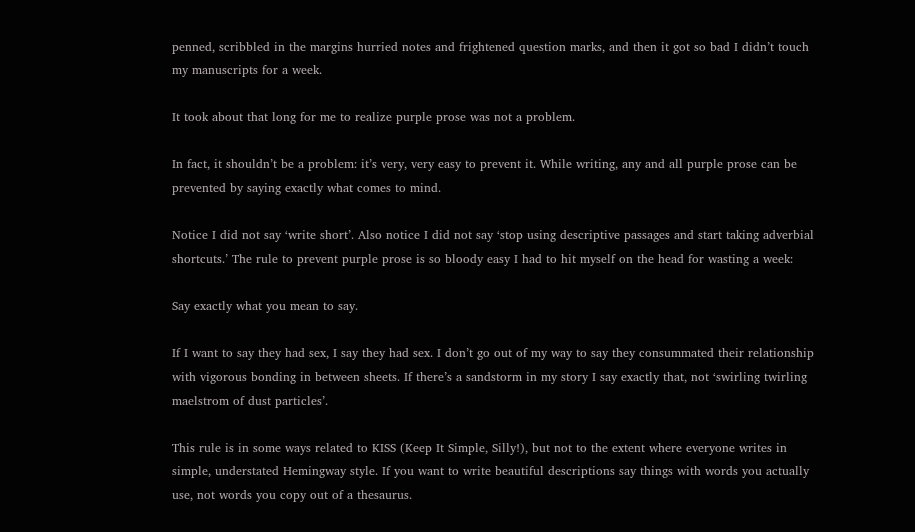penned, scribbled in the margins hurried notes and frightened question marks, and then it got so bad I didn’t touch my manuscripts for a week.

It took about that long for me to realize purple prose was not a problem.

In fact, it shouldn’t be a problem: it’s very, very easy to prevent it. While writing, any and all purple prose can be prevented by saying exactly what comes to mind.

Notice I did not say ‘write short’. Also notice I did not say ‘stop using descriptive passages and start taking adverbial shortcuts.’ The rule to prevent purple prose is so bloody easy I had to hit myself on the head for wasting a week:

Say exactly what you mean to say.

If I want to say they had sex, I say they had sex. I don’t go out of my way to say they consummated their relationship with vigorous bonding in between sheets. If there’s a sandstorm in my story I say exactly that, not ‘swirling twirling maelstrom of dust particles’.

This rule is in some ways related to KISS (Keep It Simple, Silly!), but not to the extent where everyone writes in simple, understated Hemingway style. If you want to write beautiful descriptions say things with words you actually use, not words you copy out of a thesaurus.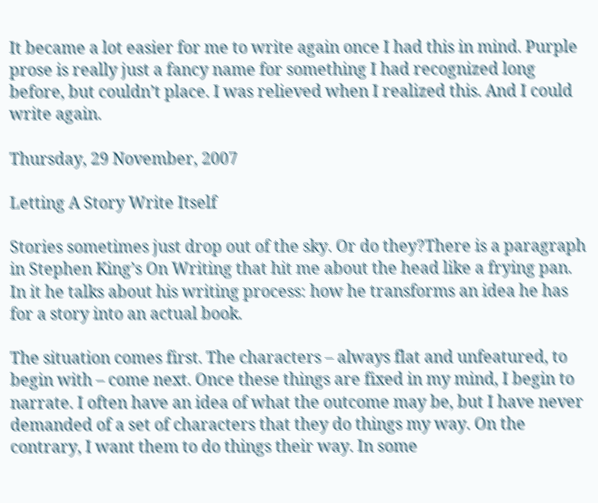It became a lot easier for me to write again once I had this in mind. Purple prose is really just a fancy name for something I had recognized long before, but couldn’t place. I was relieved when I realized this. And I could write again.

Thursday, 29 November, 2007

Letting A Story Write Itself

Stories sometimes just drop out of the sky. Or do they?There is a paragraph in Stephen King’s On Writing that hit me about the head like a frying pan. In it he talks about his writing process: how he transforms an idea he has for a story into an actual book.

The situation comes first. The characters – always flat and unfeatured, to begin with – come next. Once these things are fixed in my mind, I begin to narrate. I often have an idea of what the outcome may be, but I have never demanded of a set of characters that they do things my way. On the contrary, I want them to do things their way. In some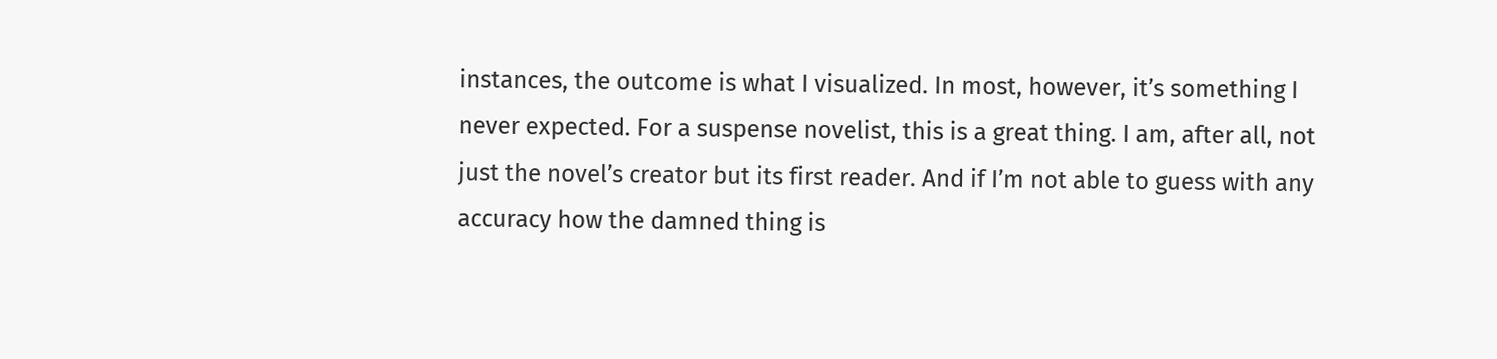instances, the outcome is what I visualized. In most, however, it’s something I never expected. For a suspense novelist, this is a great thing. I am, after all, not just the novel’s creator but its first reader. And if I’m not able to guess with any accuracy how the damned thing is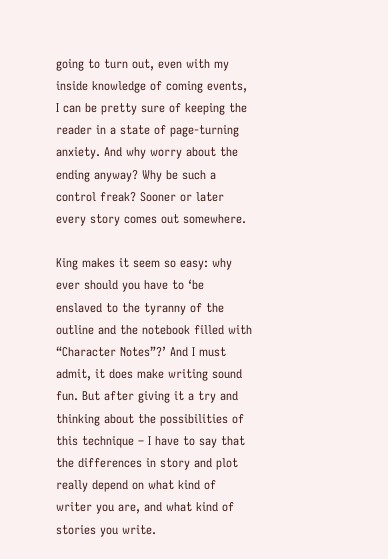going to turn out, even with my inside knowledge of coming events, I can be pretty sure of keeping the reader in a state of page-turning anxiety. And why worry about the ending anyway? Why be such a control freak? Sooner or later every story comes out somewhere.

King makes it seem so easy: why ever should you have to ‘be enslaved to the tyranny of the outline and the notebook filled with “Character Notes”?’ And I must admit, it does make writing sound fun. But after giving it a try and thinking about the possibilities of this technique – I have to say that the differences in story and plot really depend on what kind of writer you are, and what kind of stories you write.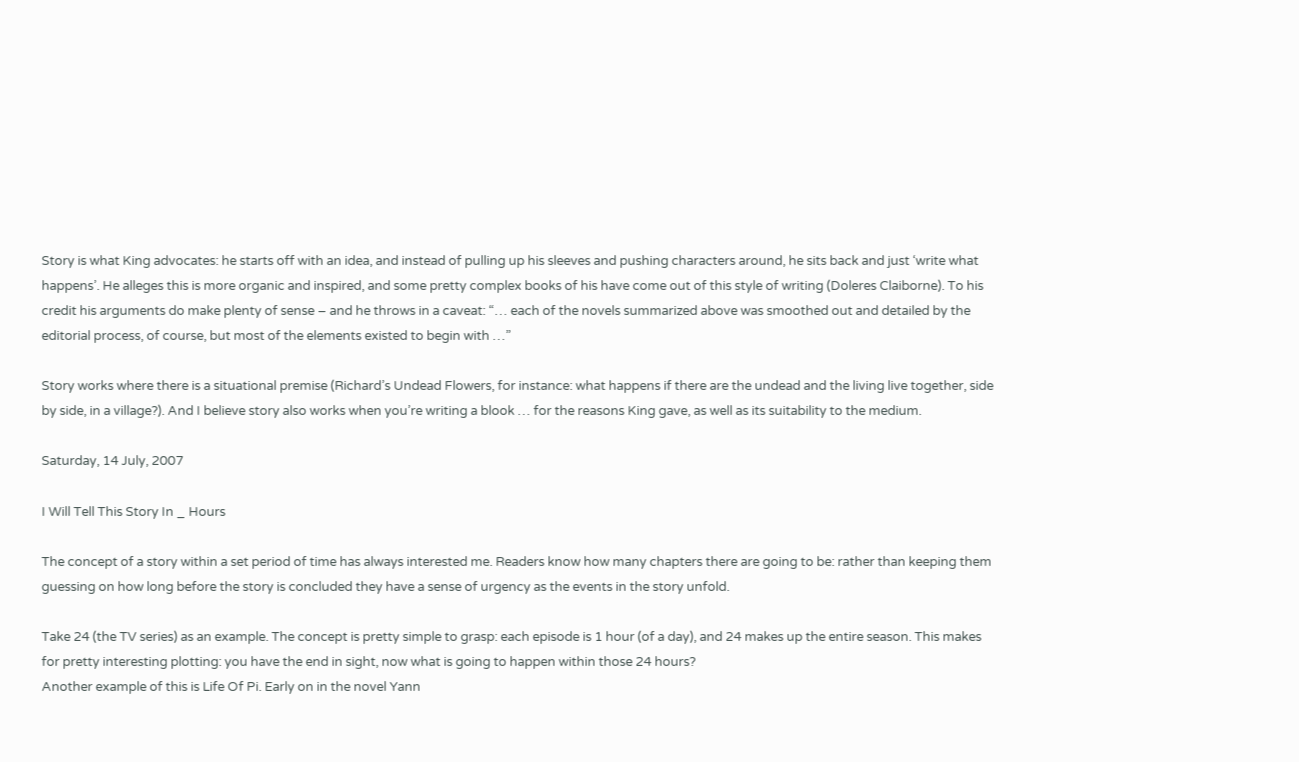Story is what King advocates: he starts off with an idea, and instead of pulling up his sleeves and pushing characters around, he sits back and just ‘write what happens’. He alleges this is more organic and inspired, and some pretty complex books of his have come out of this style of writing (Doleres Claiborne). To his credit his arguments do make plenty of sense – and he throws in a caveat: “… each of the novels summarized above was smoothed out and detailed by the editorial process, of course, but most of the elements existed to begin with …”

Story works where there is a situational premise (Richard’s Undead Flowers, for instance: what happens if there are the undead and the living live together, side by side, in a village?). And I believe story also works when you’re writing a blook … for the reasons King gave, as well as its suitability to the medium.

Saturday, 14 July, 2007

I Will Tell This Story In _ Hours

The concept of a story within a set period of time has always interested me. Readers know how many chapters there are going to be: rather than keeping them guessing on how long before the story is concluded they have a sense of urgency as the events in the story unfold.

Take 24 (the TV series) as an example. The concept is pretty simple to grasp: each episode is 1 hour (of a day), and 24 makes up the entire season. This makes for pretty interesting plotting: you have the end in sight, now what is going to happen within those 24 hours?
Another example of this is Life Of Pi. Early on in the novel Yann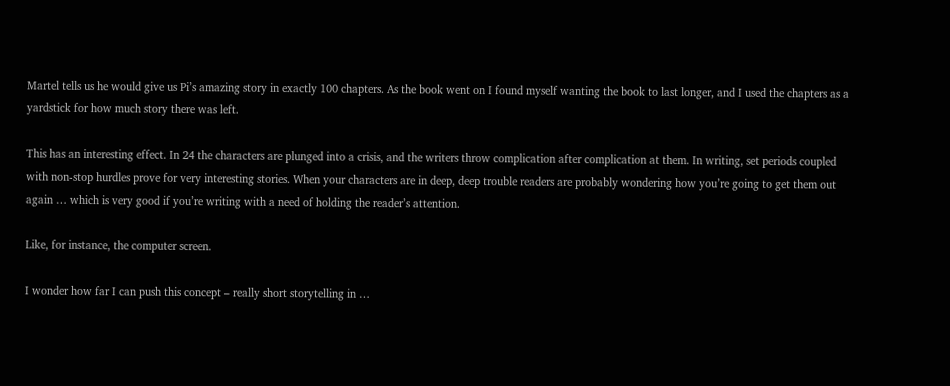Martel tells us he would give us Pi’s amazing story in exactly 100 chapters. As the book went on I found myself wanting the book to last longer, and I used the chapters as a yardstick for how much story there was left.

This has an interesting effect. In 24 the characters are plunged into a crisis, and the writers throw complication after complication at them. In writing, set periods coupled with non-stop hurdles prove for very interesting stories. When your characters are in deep, deep trouble readers are probably wondering how you’re going to get them out again … which is very good if you’re writing with a need of holding the reader’s attention.

Like, for instance, the computer screen.

I wonder how far I can push this concept – really short storytelling in …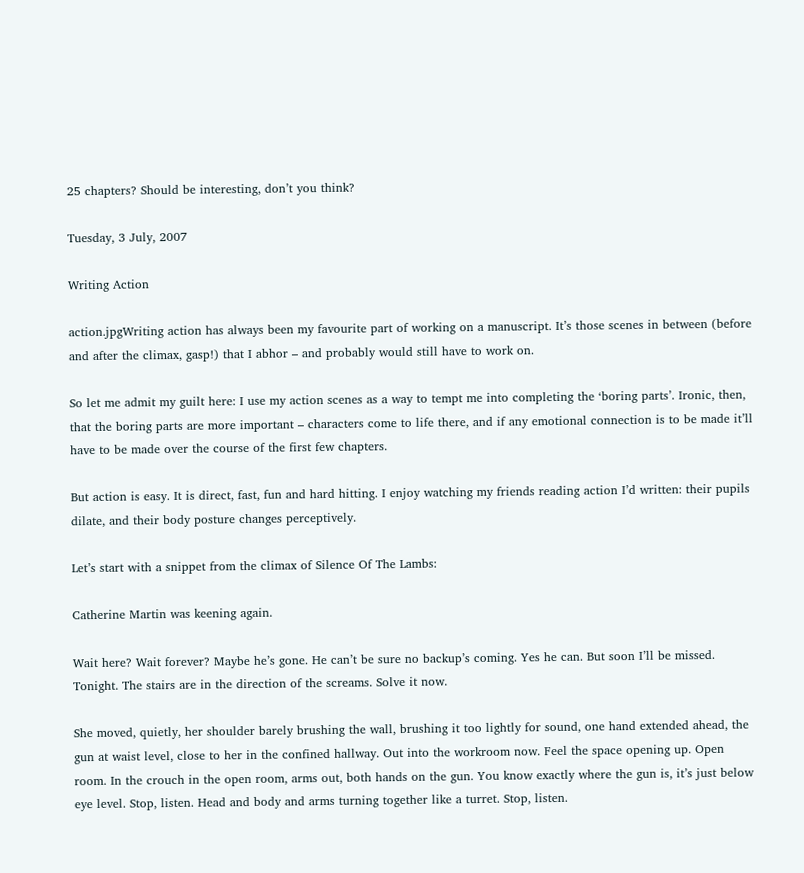25 chapters? Should be interesting, don’t you think?

Tuesday, 3 July, 2007

Writing Action

action.jpgWriting action has always been my favourite part of working on a manuscript. It’s those scenes in between (before and after the climax, gasp!) that I abhor – and probably would still have to work on.

So let me admit my guilt here: I use my action scenes as a way to tempt me into completing the ‘boring parts’. Ironic, then, that the boring parts are more important – characters come to life there, and if any emotional connection is to be made it’ll have to be made over the course of the first few chapters.

But action is easy. It is direct, fast, fun and hard hitting. I enjoy watching my friends reading action I’d written: their pupils dilate, and their body posture changes perceptively.

Let’s start with a snippet from the climax of Silence Of The Lambs:

Catherine Martin was keening again.

Wait here? Wait forever? Maybe he’s gone. He can’t be sure no backup’s coming. Yes he can. But soon I’ll be missed. Tonight. The stairs are in the direction of the screams. Solve it now.

She moved, quietly, her shoulder barely brushing the wall, brushing it too lightly for sound, one hand extended ahead, the gun at waist level, close to her in the confined hallway. Out into the workroom now. Feel the space opening up. Open room. In the crouch in the open room, arms out, both hands on the gun. You know exactly where the gun is, it’s just below eye level. Stop, listen. Head and body and arms turning together like a turret. Stop, listen.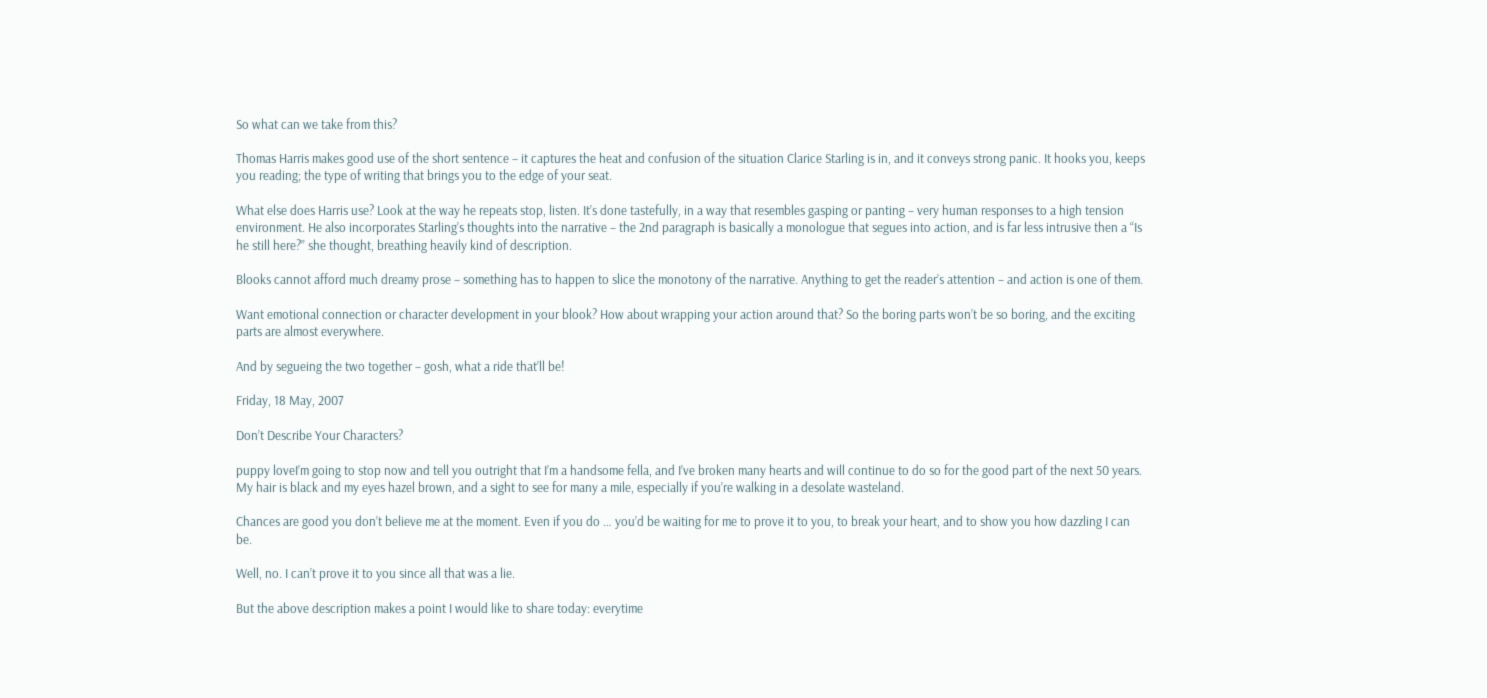So what can we take from this?

Thomas Harris makes good use of the short sentence – it captures the heat and confusion of the situation Clarice Starling is in, and it conveys strong panic. It hooks you, keeps you reading; the type of writing that brings you to the edge of your seat.

What else does Harris use? Look at the way he repeats stop, listen. It’s done tastefully, in a way that resembles gasping or panting – very human responses to a high tension environment. He also incorporates Starling’s thoughts into the narrative – the 2nd paragraph is basically a monologue that segues into action, and is far less intrusive then a “Is he still here?” she thought, breathing heavily kind of description.

Blooks cannot afford much dreamy prose – something has to happen to slice the monotony of the narrative. Anything to get the reader’s attention – and action is one of them.

Want emotional connection or character development in your blook? How about wrapping your action around that? So the boring parts won’t be so boring, and the exciting parts are almost everywhere.

And by segueing the two together – gosh, what a ride that’ll be!

Friday, 18 May, 2007

Don’t Describe Your Characters?

puppy loveI’m going to stop now and tell you outright that I’m a handsome fella, and I’ve broken many hearts and will continue to do so for the good part of the next 50 years. My hair is black and my eyes hazel brown, and a sight to see for many a mile, especially if you’re walking in a desolate wasteland.

Chances are good you don’t believe me at the moment. Even if you do … you’d be waiting for me to prove it to you, to break your heart, and to show you how dazzling I can be.

Well, no. I can’t prove it to you since all that was a lie.

But the above description makes a point I would like to share today: everytime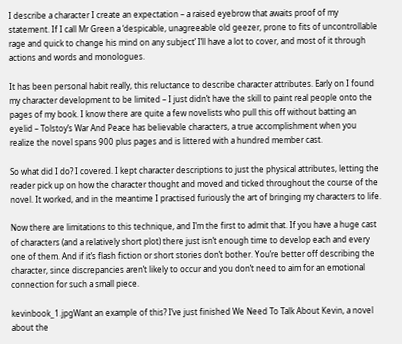I describe a character I create an expectation – a raised eyebrow that awaits proof of my statement. If I call Mr Green a ‘despicable, unagreeable old geezer, prone to fits of uncontrollable rage and quick to change his mind on any subject’ I’ll have a lot to cover, and most of it through actions and words and monologues.

It has been personal habit really, this reluctance to describe character attributes. Early on I found my character development to be limited – I just didn’t have the skill to paint real people onto the pages of my book. I know there are quite a few novelists who pull this off without batting an eyelid – Tolstoy’s War And Peace has believable characters, a true accomplishment when you realize the novel spans 900 plus pages and is littered with a hundred member cast.

So what did I do? I covered. I kept character descriptions to just the physical attributes, letting the reader pick up on how the character thought and moved and ticked throughout the course of the novel. It worked, and in the meantime I practised furiously the art of bringing my characters to life.

Now there are limitations to this technique, and I’m the first to admit that. If you have a huge cast of characters (and a relatively short plot) there just isn’t enough time to develop each and every one of them. And if it’s flash fiction or short stories don’t bother. You’re better off describing the character, since discrepancies aren’t likely to occur and you don’t need to aim for an emotional connection for such a small piece.

kevinbook_1.jpgWant an example of this? I’ve just finished We Need To Talk About Kevin, a novel about the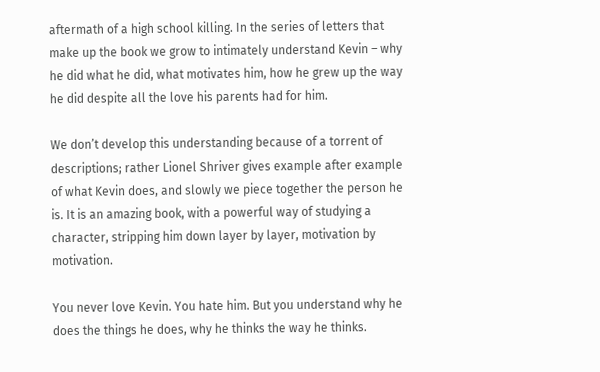aftermath of a high school killing. In the series of letters that make up the book we grow to intimately understand Kevin – why he did what he did, what motivates him, how he grew up the way he did despite all the love his parents had for him.

We don’t develop this understanding because of a torrent of descriptions; rather Lionel Shriver gives example after example of what Kevin does, and slowly we piece together the person he is. It is an amazing book, with a powerful way of studying a character, stripping him down layer by layer, motivation by motivation.

You never love Kevin. You hate him. But you understand why he does the things he does, why he thinks the way he thinks.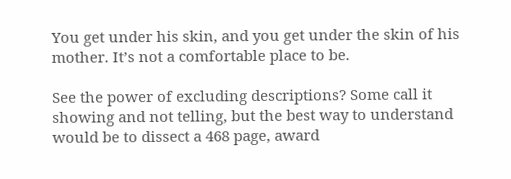You get under his skin, and you get under the skin of his mother. It’s not a comfortable place to be.

See the power of excluding descriptions? Some call it showing and not telling, but the best way to understand would be to dissect a 468 page, award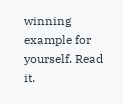winning example for yourself. Read it.